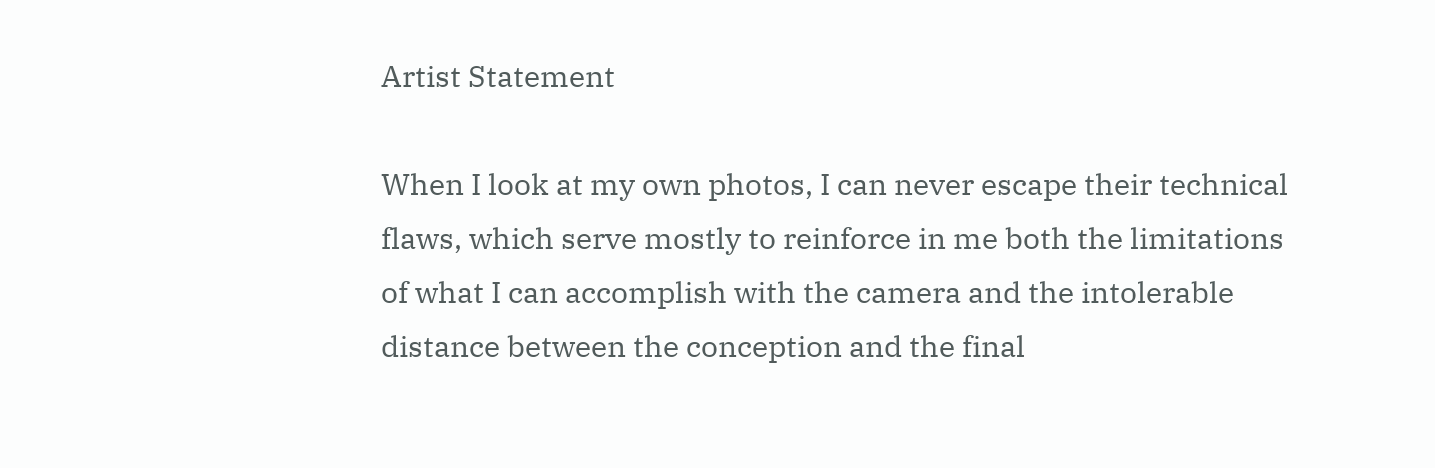Artist Statement

When I look at my own photos, I can never escape their technical flaws, which serve mostly to reinforce in me both the limitations of what I can accomplish with the camera and the intolerable distance between the conception and the final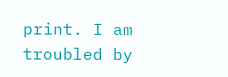print. I am troubled by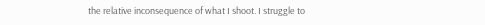the relative inconsequence of what I shoot. I struggle to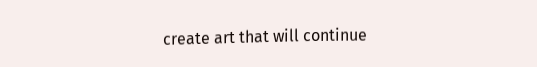create art that will continue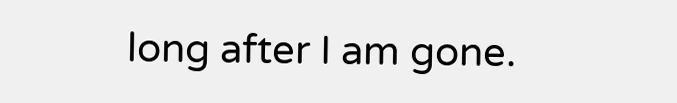long after I am gone.